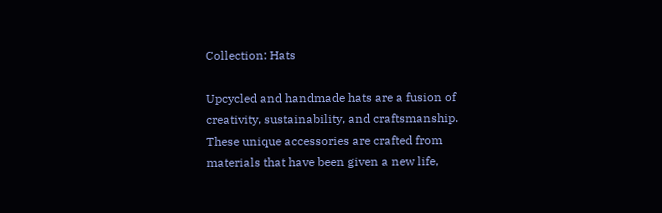Collection: Hats

Upcycled and handmade hats are a fusion of creativity, sustainability, and craftsmanship. These unique accessories are crafted from materials that have been given a new life,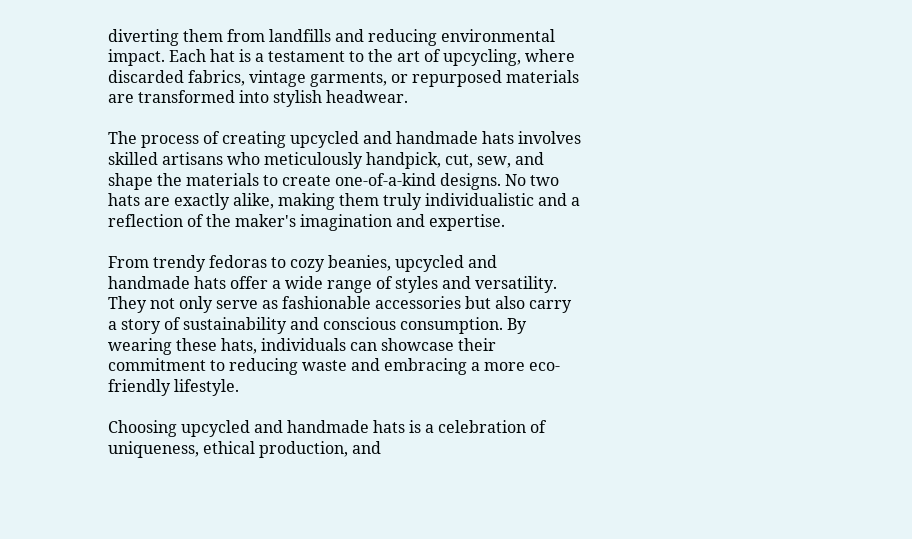diverting them from landfills and reducing environmental impact. Each hat is a testament to the art of upcycling, where discarded fabrics, vintage garments, or repurposed materials are transformed into stylish headwear.

The process of creating upcycled and handmade hats involves skilled artisans who meticulously handpick, cut, sew, and shape the materials to create one-of-a-kind designs. No two hats are exactly alike, making them truly individualistic and a reflection of the maker's imagination and expertise.

From trendy fedoras to cozy beanies, upcycled and handmade hats offer a wide range of styles and versatility. They not only serve as fashionable accessories but also carry a story of sustainability and conscious consumption. By wearing these hats, individuals can showcase their commitment to reducing waste and embracing a more eco-friendly lifestyle.

Choosing upcycled and handmade hats is a celebration of uniqueness, ethical production, and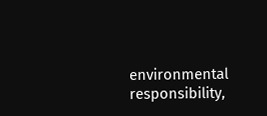environmental responsibility,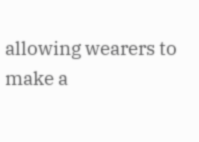allowing wearers to make a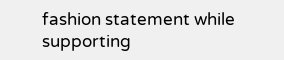fashion statement while supporting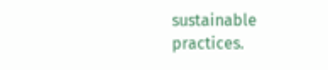sustainable practices.